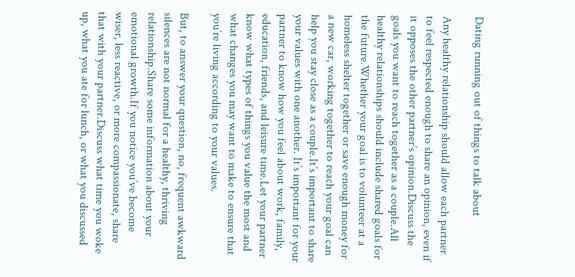Dating running out of things to talk about

Any healthy relationship should allow each partner to feel respected enough to share an opinion, even if it opposes the other partner’s opinion.Discuss the goals you want to reach together as a couple.All healthy relationships should include shared goals for the future.Whether your goal is to volunteer at a homeless shelter together or save enough money for a new car, working together to reach your goal can help you stay close as a couple.It’s important to share your values with one another. It’s important for your partner to know how you feel about work, family, education, friends, and leisure time.Let your partner know what types of things you value the most and what changes you may want to make to ensure that you’re living according to your values.

But, to answer your question, no, frequent awkward silences are not normal for a healthy, thriving relationship.Share some information about your emotional growth.If you notice you’ve become wiser, less reactive, or more compassionate, share that with your partner.Discuss what time you woke up, what you ate for lunch, or what you discussed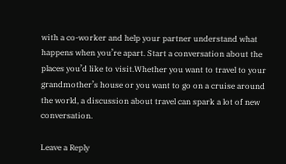with a co-worker and help your partner understand what happens when you’re apart. Start a conversation about the places you’d like to visit.Whether you want to travel to your grandmother’s house or you want to go on a cruise around the world, a discussion about travel can spark a lot of new conversation.

Leave a Reply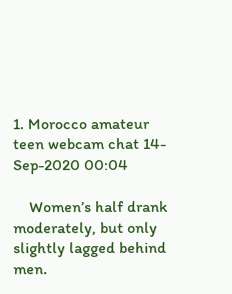1. Morocco amateur teen webcam chat 14-Sep-2020 00:04

    Women’s half drank moderately, but only slightly lagged behind men.